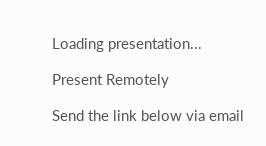Loading presentation...

Present Remotely

Send the link below via email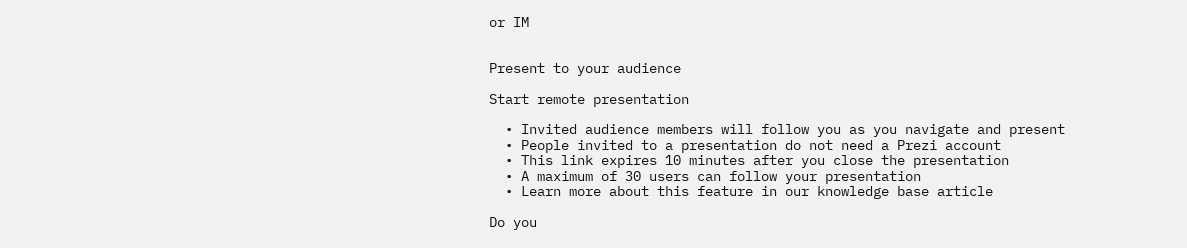or IM


Present to your audience

Start remote presentation

  • Invited audience members will follow you as you navigate and present
  • People invited to a presentation do not need a Prezi account
  • This link expires 10 minutes after you close the presentation
  • A maximum of 30 users can follow your presentation
  • Learn more about this feature in our knowledge base article

Do you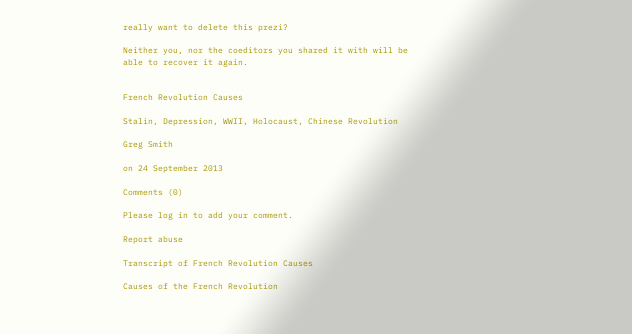really want to delete this prezi?

Neither you, nor the coeditors you shared it with will be able to recover it again.


French Revolution Causes

Stalin, Depression, WWII, Holocaust, Chinese Revolution

Greg Smith

on 24 September 2013

Comments (0)

Please log in to add your comment.

Report abuse

Transcript of French Revolution Causes

Causes of the French Revolution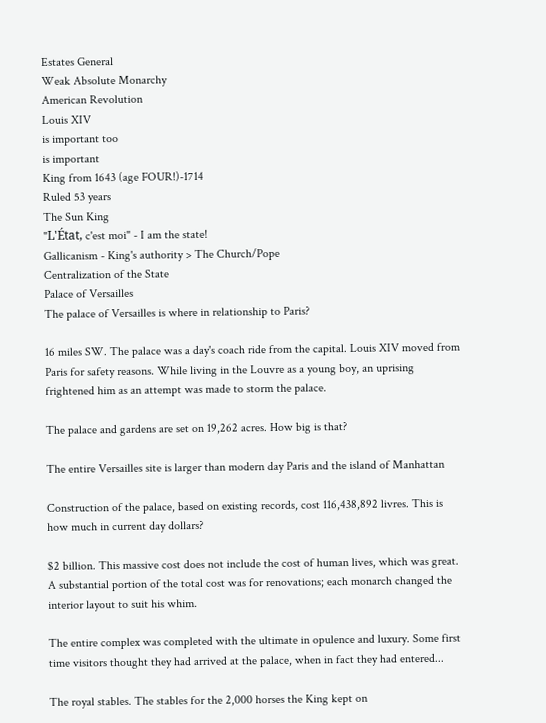Estates General
Weak Absolute Monarchy
American Revolution
Louis XIV
is important too
is important
King from 1643 (age FOUR!)-1714
Ruled 53 years
The Sun King
"L'État, c'est moi" - I am the state!
Gallicanism - King's authority > The Church/Pope
Centralization of the State
Palace of Versailles
The palace of Versailles is where in relationship to Paris?

16 miles SW. The palace was a day's coach ride from the capital. Louis XIV moved from Paris for safety reasons. While living in the Louvre as a young boy, an uprising frightened him as an attempt was made to storm the palace.

The palace and gardens are set on 19,262 acres. How big is that?

The entire Versailles site is larger than modern day Paris and the island of Manhattan

Construction of the palace, based on existing records, cost 116,438,892 livres. This is how much in current day dollars?

$2 billion. This massive cost does not include the cost of human lives, which was great. A substantial portion of the total cost was for renovations; each monarch changed the interior layout to suit his whim.

The entire complex was completed with the ultimate in opulence and luxury. Some first time visitors thought they had arrived at the palace, when in fact they had entered...

The royal stables. The stables for the 2,000 horses the King kept on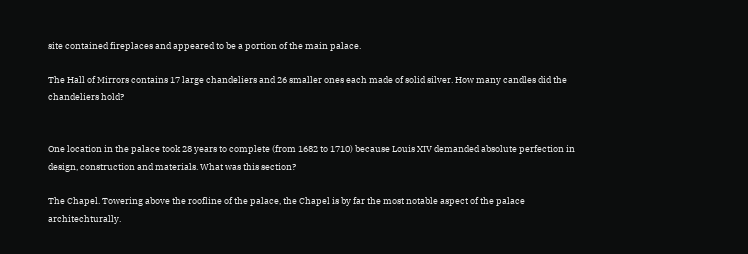site contained fireplaces and appeared to be a portion of the main palace.

The Hall of Mirrors contains 17 large chandeliers and 26 smaller ones each made of solid silver. How many candles did the chandeliers hold?


One location in the palace took 28 years to complete (from 1682 to 1710) because Louis XIV demanded absolute perfection in design, construction and materials. What was this section?

The Chapel. Towering above the roofline of the palace, the Chapel is by far the most notable aspect of the palace architechturally.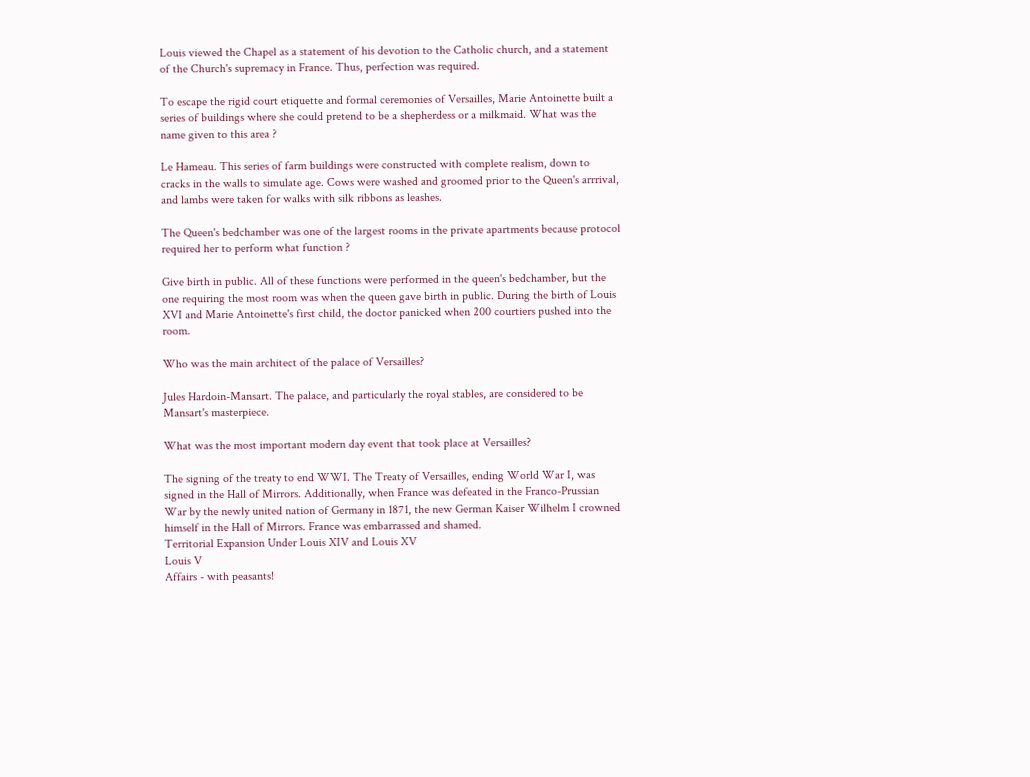Louis viewed the Chapel as a statement of his devotion to the Catholic church, and a statement of the Church's supremacy in France. Thus, perfection was required.

To escape the rigid court etiquette and formal ceremonies of Versailles, Marie Antoinette built a series of buildings where she could pretend to be a shepherdess or a milkmaid. What was the name given to this area ?

Le Hameau. This series of farm buildings were constructed with complete realism, down to cracks in the walls to simulate age. Cows were washed and groomed prior to the Queen's arrrival, and lambs were taken for walks with silk ribbons as leashes.

The Queen's bedchamber was one of the largest rooms in the private apartments because protocol required her to perform what function ?

Give birth in public. All of these functions were performed in the queen's bedchamber, but the one requiring the most room was when the queen gave birth in public. During the birth of Louis XVI and Marie Antoinette's first child, the doctor panicked when 200 courtiers pushed into the room.

Who was the main architect of the palace of Versailles?

Jules Hardoin-Mansart. The palace, and particularly the royal stables, are considered to be Mansart's masterpiece.

What was the most important modern day event that took place at Versailles?

The signing of the treaty to end WWI. The Treaty of Versailles, ending World War I, was signed in the Hall of Mirrors. Additionally, when France was defeated in the Franco-Prussian War by the newly united nation of Germany in 1871, the new German Kaiser Wilhelm I crowned himself in the Hall of Mirrors. France was embarrassed and shamed.
Territorial Expansion Under Louis XIV and Louis XV
Louis V
Affairs - with peasants!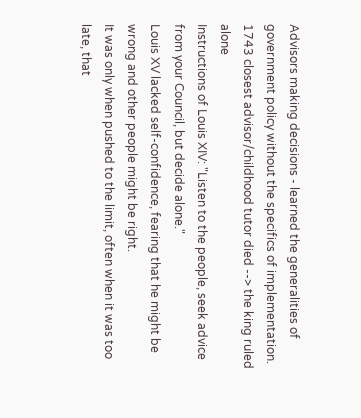Advisors making decisions - learned the generalities of government policy without the specifics of implementation.
1743 closest advisor/childhood tutor died --> the king ruled alone
Instructions of Louis XIV: "Listen to the people, seek advice from your Council, but decide alone."
Louis XV lacked self-confidence, fearing that he might be wrong and other people might be right.
It was only when pushed to the limit, often when it was too late, that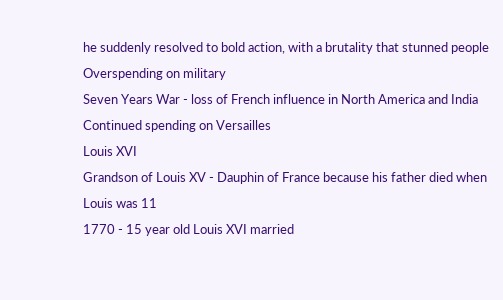he suddenly resolved to bold action, with a brutality that stunned people
Overspending on military
Seven Years War - loss of French influence in North America and India
Continued spending on Versailles
Louis XVI
Grandson of Louis XV - Dauphin of France because his father died when Louis was 11
1770 - 15 year old Louis XVI married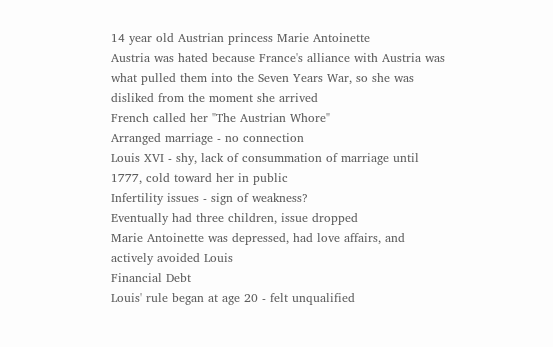14 year old Austrian princess Marie Antoinette
Austria was hated because France's alliance with Austria was what pulled them into the Seven Years War, so she was disliked from the moment she arrived
French called her "The Austrian Whore"
Arranged marriage - no connection
Louis XVI - shy, lack of consummation of marriage until 1777, cold toward her in public
Infertility issues - sign of weakness?
Eventually had three children, issue dropped
Marie Antoinette was depressed, had love affairs, and actively avoided Louis
Financial Debt
Louis' rule began at age 20 - felt unqualified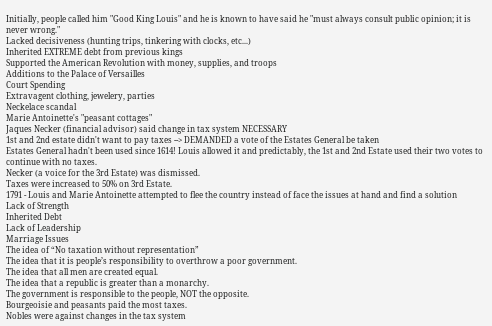Initially, people called him "Good King Louis" and he is known to have said he "must always consult public opinion; it is never wrong."
Lacked decisiveness (hunting trips, tinkering with clocks, etc...)
Inherited EXTREME debt from previous kings
Supported the American Revolution with money, supplies, and troops
Additions to the Palace of Versailles
Court Spending
Extravagent clothing, jewelery, parties
Neckelace scandal
Marie Antoinette's "peasant cottages"
Jaques Necker (financial advisor) said change in tax system NECESSARY
1st and 2nd estate didn't want to pay taxes --> DEMANDED a vote of the Estates General be taken
Estates General hadn't been used since 1614! Louis allowed it and predictably, the 1st and 2nd Estate used their two votes to continue with no taxes.
Necker (a voice for the 3rd Estate) was dismissed.
Taxes were increased to 50% on 3rd Estate.
1791 - Louis and Marie Antoinette attempted to flee the country instead of face the issues at hand and find a solution
Lack of Strength
Inherited Debt
Lack of Leadership
Marriage Issues
The idea of “No taxation without representation”
The idea that it is people’s responsibility to overthrow a poor government.
The idea that all men are created equal.
The idea that a republic is greater than a monarchy.
The government is responsible to the people, NOT the opposite.
Bourgeoisie and peasants paid the most taxes.
Nobles were against changes in the tax system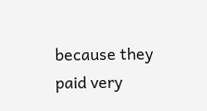because they paid very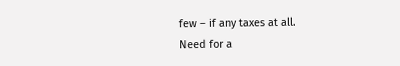few – if any taxes at all.
Need for a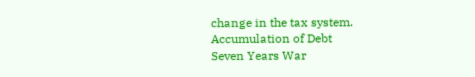change in the tax system.
Accumulation of Debt
Seven Years War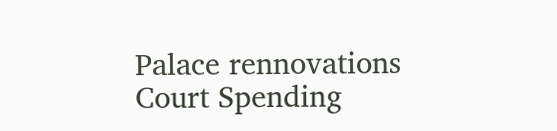Palace rennovations
Court Spending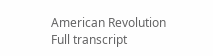American Revolution
Full transcript